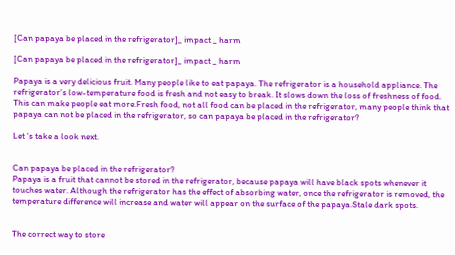[Can papaya be placed in the refrigerator]_ impact _ harm

[Can papaya be placed in the refrigerator]_ impact _ harm

Papaya is a very delicious fruit. Many people like to eat papaya. The refrigerator is a household appliance. The refrigerator’s low-temperature food is fresh and not easy to break. It slows down the loss of freshness of food. This can make people eat more.Fresh food, not all food can be placed in the refrigerator, many people think that papaya can not be placed in the refrigerator, so can papaya be placed in the refrigerator?

Let ‘s take a look next.


Can papaya be placed in the refrigerator?
Papaya is a fruit that cannot be stored in the refrigerator, because papaya will have black spots whenever it touches water. Although the refrigerator has the effect of absorbing water, once the refrigerator is removed, the temperature difference will increase and water will appear on the surface of the papaya.Stale dark spots.


The correct way to store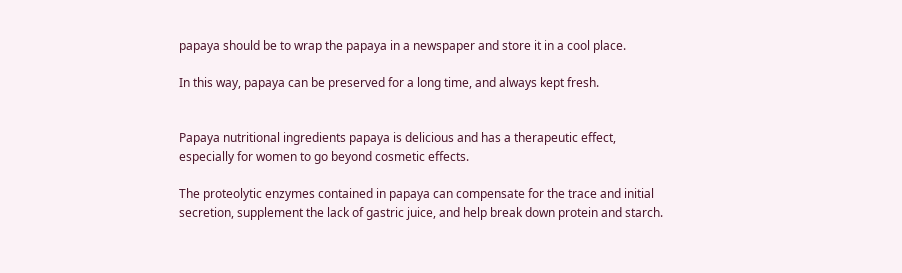papaya should be to wrap the papaya in a newspaper and store it in a cool place.

In this way, papaya can be preserved for a long time, and always kept fresh.


Papaya nutritional ingredients papaya is delicious and has a therapeutic effect, especially for women to go beyond cosmetic effects.

The proteolytic enzymes contained in papaya can compensate for the trace and initial secretion, supplement the lack of gastric juice, and help break down protein and starch.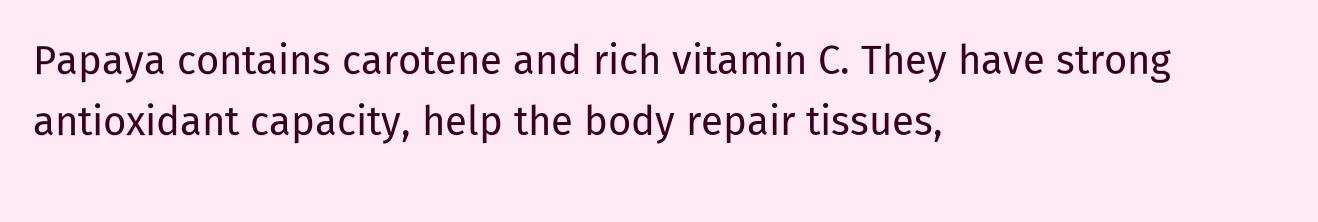Papaya contains carotene and rich vitamin C. They have strong antioxidant capacity, help the body repair tissues,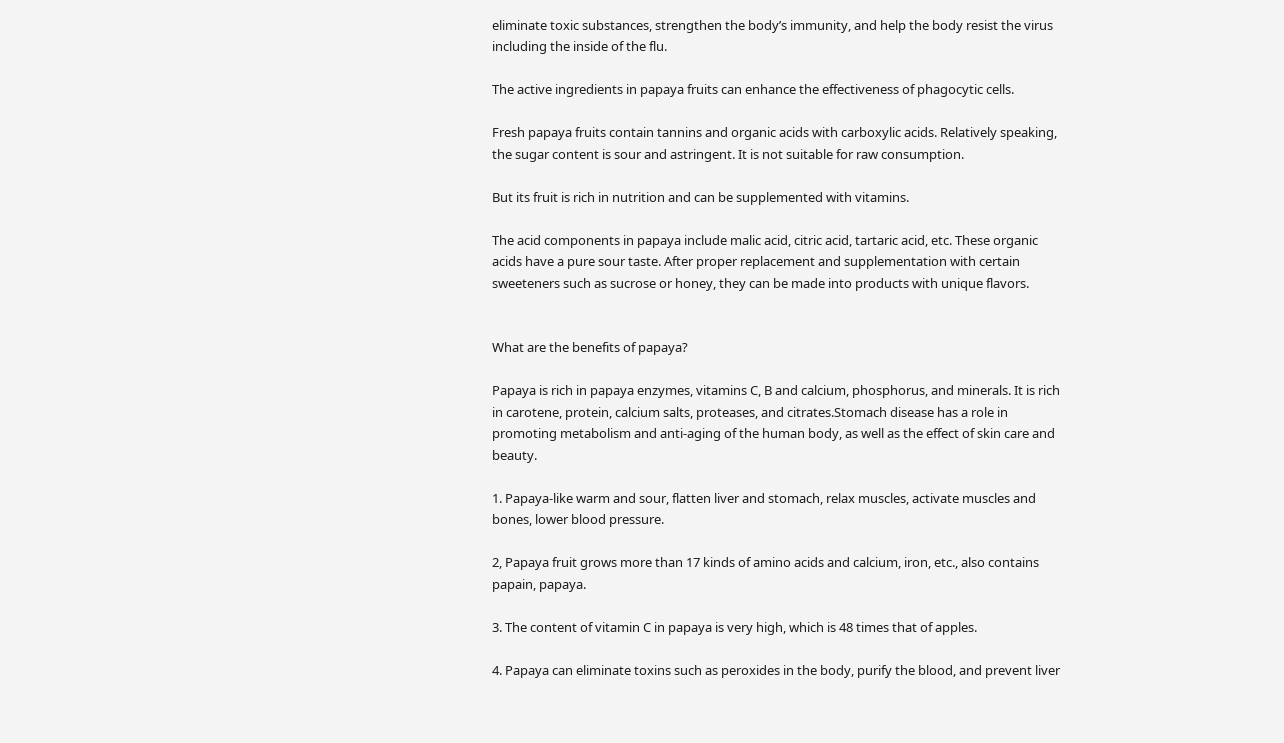eliminate toxic substances, strengthen the body’s immunity, and help the body resist the virus including the inside of the flu.

The active ingredients in papaya fruits can enhance the effectiveness of phagocytic cells.

Fresh papaya fruits contain tannins and organic acids with carboxylic acids. Relatively speaking, the sugar content is sour and astringent. It is not suitable for raw consumption.

But its fruit is rich in nutrition and can be supplemented with vitamins.

The acid components in papaya include malic acid, citric acid, tartaric acid, etc. These organic acids have a pure sour taste. After proper replacement and supplementation with certain sweeteners such as sucrose or honey, they can be made into products with unique flavors.


What are the benefits of papaya?

Papaya is rich in papaya enzymes, vitamins C, B and calcium, phosphorus, and minerals. It is rich in carotene, protein, calcium salts, proteases, and citrates.Stomach disease has a role in promoting metabolism and anti-aging of the human body, as well as the effect of skin care and beauty.

1. Papaya-like warm and sour, flatten liver and stomach, relax muscles, activate muscles and bones, lower blood pressure.

2, Papaya fruit grows more than 17 kinds of amino acids and calcium, iron, etc., also contains papain, papaya.

3. The content of vitamin C in papaya is very high, which is 48 times that of apples.

4. Papaya can eliminate toxins such as peroxides in the body, purify the blood, and prevent liver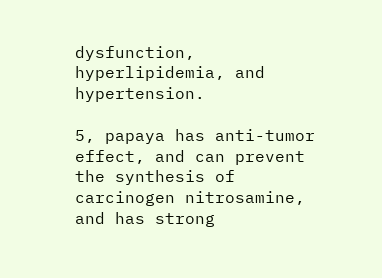dysfunction, hyperlipidemia, and hypertension.

5, papaya has anti-tumor effect, and can prevent the synthesis of carcinogen nitrosamine, and has strong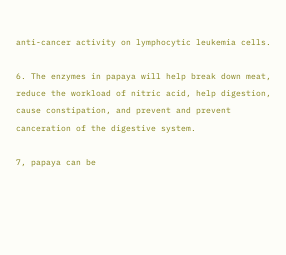anti-cancer activity on lymphocytic leukemia cells.

6. The enzymes in papaya will help break down meat, reduce the workload of nitric acid, help digestion, cause constipation, and prevent and prevent canceration of the digestive system.

7, papaya can be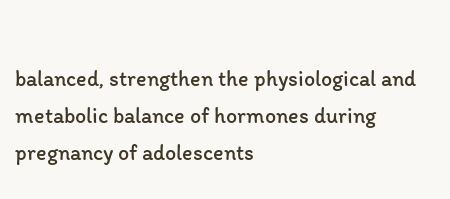balanced, strengthen the physiological and metabolic balance of hormones during pregnancy of adolescents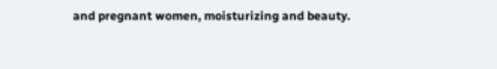and pregnant women, moisturizing and beauty.